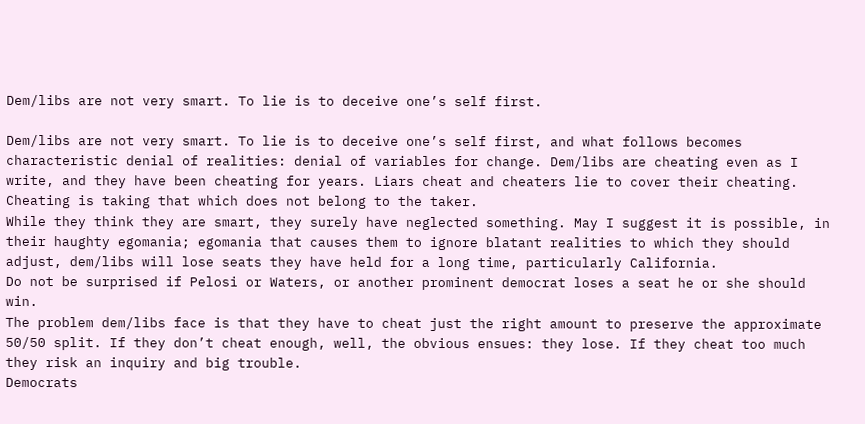Dem/libs are not very smart. To lie is to deceive one’s self first.

Dem/libs are not very smart. To lie is to deceive one’s self first, and what follows becomes characteristic denial of realities: denial of variables for change. Dem/libs are cheating even as I write, and they have been cheating for years. Liars cheat and cheaters lie to cover their cheating. Cheating is taking that which does not belong to the taker.
While they think they are smart, they surely have neglected something. May I suggest it is possible, in their haughty egomania; egomania that causes them to ignore blatant realities to which they should adjust, dem/libs will lose seats they have held for a long time, particularly California.
Do not be surprised if Pelosi or Waters, or another prominent democrat loses a seat he or she should win.
The problem dem/libs face is that they have to cheat just the right amount to preserve the approximate 50/50 split. If they don’t cheat enough, well, the obvious ensues: they lose. If they cheat too much they risk an inquiry and big trouble.
Democrats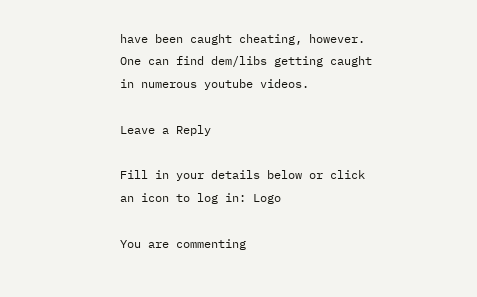have been caught cheating, however. One can find dem/libs getting caught in numerous youtube videos.

Leave a Reply

Fill in your details below or click an icon to log in: Logo

You are commenting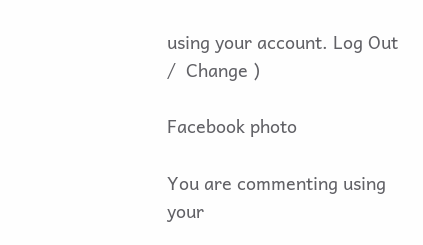using your account. Log Out /  Change )

Facebook photo

You are commenting using your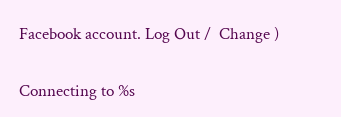Facebook account. Log Out /  Change )

Connecting to %s